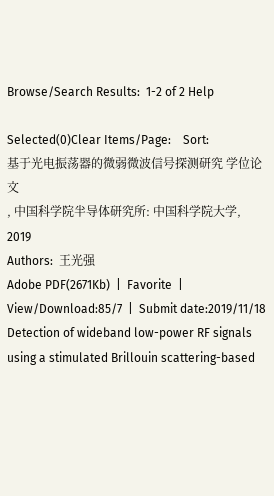Browse/Search Results:  1-2 of 2 Help

Selected(0)Clear Items/Page:    Sort:
基于光电振荡器的微弱微波信号探测研究 学位论文
, 中国科学院半导体研究所: 中国科学院大学, 2019
Authors:  王光强
Adobe PDF(2671Kb)  |  Favorite  |  View/Download:85/7  |  Submit date:2019/11/18
Detection of wideband low-power RF signals using a stimulated Brillouin scattering-based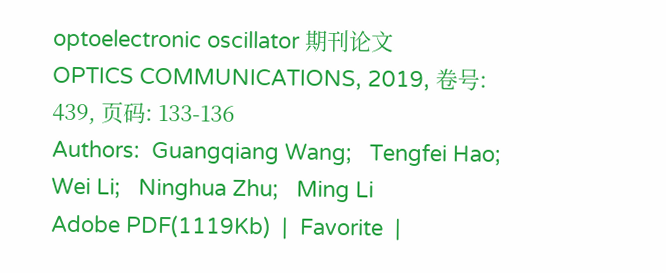optoelectronic oscillator 期刊论文
OPTICS COMMUNICATIONS, 2019, 卷号: 439, 页码: 133-136
Authors:  Guangqiang Wang;   Tengfei Hao;   Wei Li;   Ninghua Zhu;   Ming Li
Adobe PDF(1119Kb)  |  Favorite  |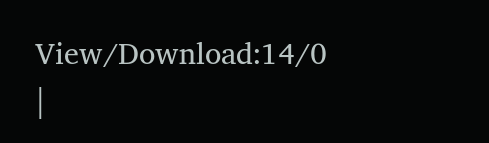View/Download:14/0  |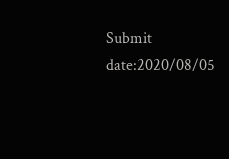Submit date:2020/08/05